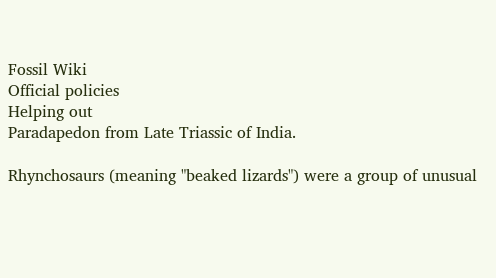Fossil Wiki
Official policies
Helping out
Paradapedon from Late Triassic of India.

Rhynchosaurs (meaning "beaked lizards") were a group of unusual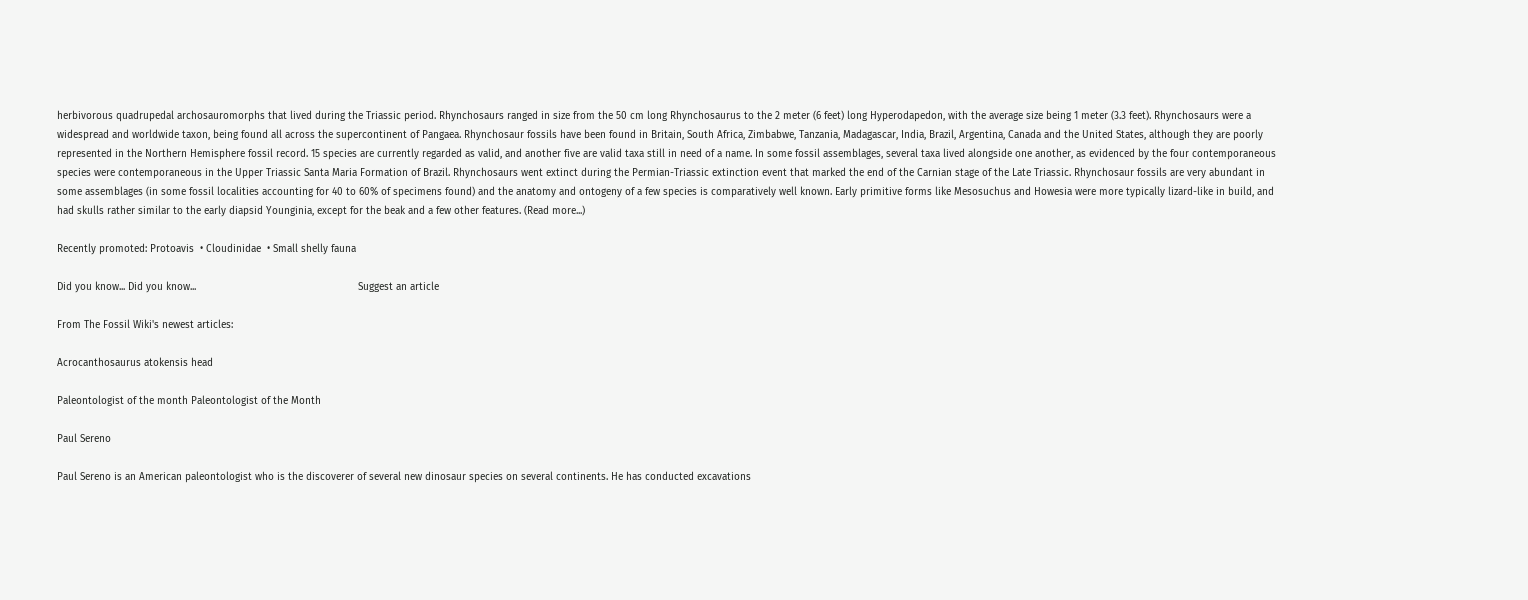herbivorous quadrupedal archosauromorphs that lived during the Triassic period. Rhynchosaurs ranged in size from the 50 cm long Rhynchosaurus to the 2 meter (6 feet) long Hyperodapedon, with the average size being 1 meter (3.3 feet). Rhynchosaurs were a widespread and worldwide taxon, being found all across the supercontinent of Pangaea. Rhynchosaur fossils have been found in Britain, South Africa, Zimbabwe, Tanzania, Madagascar, India, Brazil, Argentina, Canada and the United States, although they are poorly represented in the Northern Hemisphere fossil record. 15 species are currently regarded as valid, and another five are valid taxa still in need of a name. In some fossil assemblages, several taxa lived alongside one another, as evidenced by the four contemporaneous species were contemporaneous in the Upper Triassic Santa Maria Formation of Brazil. Rhynchosaurs went extinct during the Permian-Triassic extinction event that marked the end of the Carnian stage of the Late Triassic. Rhynchosaur fossils are very abundant in some assemblages (in some fossil localities accounting for 40 to 60% of specimens found) and the anatomy and ontogeny of a few species is comparatively well known. Early primitive forms like Mesosuchus and Howesia were more typically lizard-like in build, and had skulls rather similar to the early diapsid Younginia, except for the beak and a few other features. (Read more...)

Recently promoted: Protoavis  • Cloudinidae  • Small shelly fauna

Did you know... Did you know...                                                      Suggest an article

From The Fossil Wiki's newest articles:

Acrocanthosaurus atokensis head

Paleontologist of the month Paleontologist of the Month

Paul Sereno

Paul Sereno is an American paleontologist who is the discoverer of several new dinosaur species on several continents. He has conducted excavations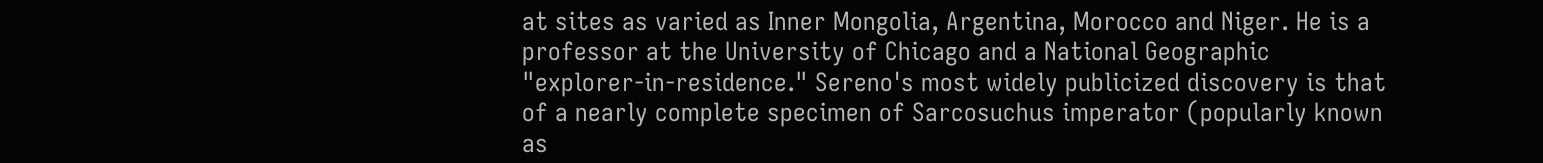at sites as varied as Inner Mongolia, Argentina, Morocco and Niger. He is a professor at the University of Chicago and a National Geographic "explorer-in-residence." Sereno's most widely publicized discovery is that of a nearly complete specimen of Sarcosuchus imperator (popularly known as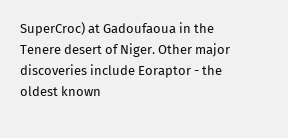SuperCroc) at Gadoufaoua in the Tenere desert of Niger. Other major discoveries include Eoraptor - the oldest known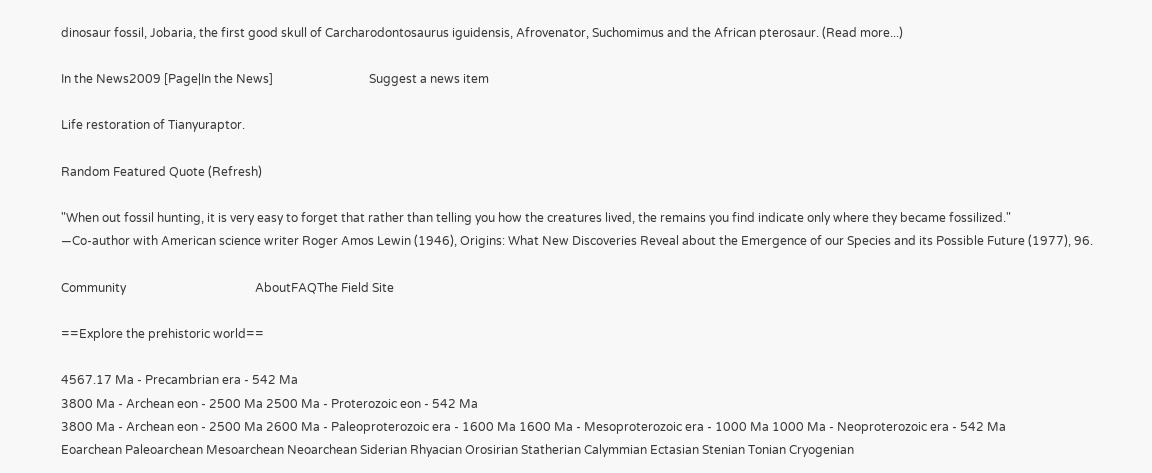dinosaur fossil, Jobaria, the first good skull of Carcharodontosaurus iguidensis, Afrovenator, Suchomimus and the African pterosaur. (Read more...)

In the News2009 [Page|In the News]                                Suggest a news item

Life restoration of Tianyuraptor.

Random Featured Quote (Refresh)

"When out fossil hunting, it is very easy to forget that rather than telling you how the creatures lived, the remains you find indicate only where they became fossilized."
—Co-author with American science writer Roger Amos Lewin (1946), Origins: What New Discoveries Reveal about the Emergence of our Species and its Possible Future (1977), 96.

Community                                           AboutFAQThe Field Site

==Explore the prehistoric world==

4567.17 Ma - Precambrian era - 542 Ma
3800 Ma - Archean eon - 2500 Ma 2500 Ma - Proterozoic eon - 542 Ma
3800 Ma - Archean eon - 2500 Ma 2600 Ma - Paleoproterozoic era - 1600 Ma 1600 Ma - Mesoproterozoic era - 1000 Ma 1000 Ma - Neoproterozoic era - 542 Ma
Eoarchean Paleoarchean Mesoarchean Neoarchean Siderian Rhyacian Orosirian Statherian Calymmian Ectasian Stenian Tonian Cryogenian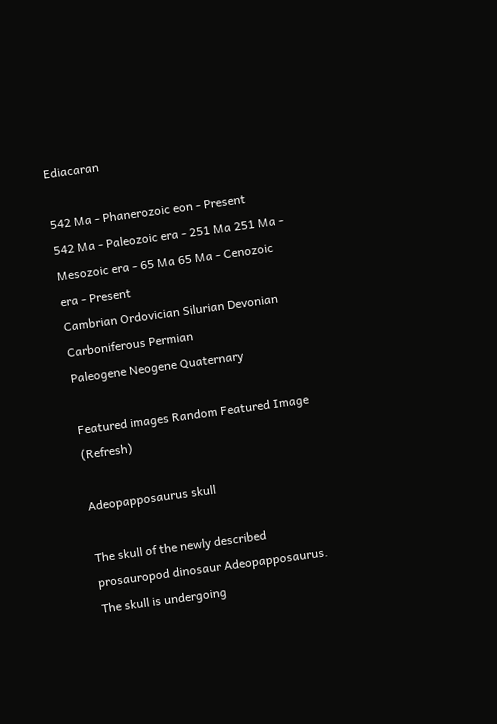Ediacaran

542 Ma - Phanerozoic eon - Present
542 Ma - Paleozoic era - 251 Ma 251 Ma - Mesozoic era - 65 Ma 65 Ma - Cenozoic era - Present
Cambrian Ordovician Silurian Devonian Carboniferous Permian
Paleogene Neogene Quaternary

Featured images Random Featured Image (Refresh)

Adeopapposaurus skull

The skull of the newly described prosauropod dinosaur Adeopapposaurus. The skull is undergoing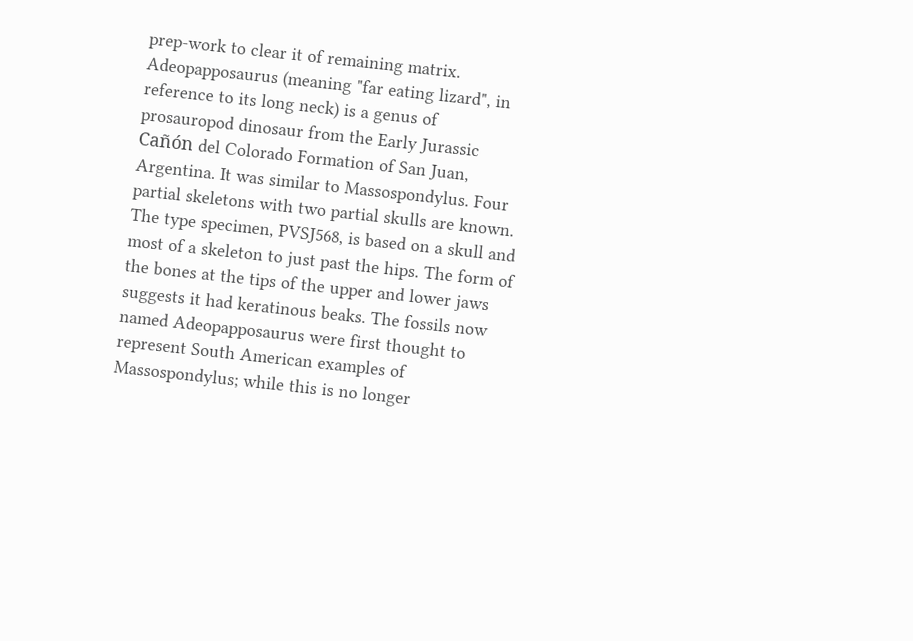prep-work to clear it of remaining matrix. Adeopapposaurus (meaning "far eating lizard", in reference to its long neck) is a genus of prosauropod dinosaur from the Early Jurassic Cañón del Colorado Formation of San Juan, Argentina. It was similar to Massospondylus. Four partial skeletons with two partial skulls are known. The type specimen, PVSJ568, is based on a skull and most of a skeleton to just past the hips. The form of the bones at the tips of the upper and lower jaws suggests it had keratinous beaks. The fossils now named Adeopapposaurus were first thought to represent South American examples of Massospondylus; while this is no longer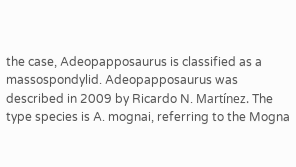the case, Adeopapposaurus is classified as a massospondylid. Adeopapposaurus was described in 2009 by Ricardo N. Martínez. The type species is A. mognai, referring to the Mogna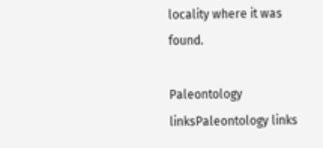locality where it was found.

Paleontology linksPaleontology links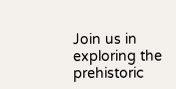Join us in exploring the prehistoric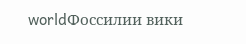worldФоссилии вики